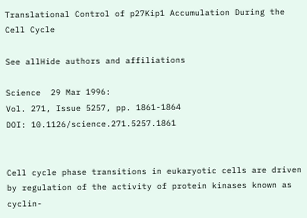Translational Control of p27Kip1 Accumulation During the Cell Cycle

See allHide authors and affiliations

Science  29 Mar 1996:
Vol. 271, Issue 5257, pp. 1861-1864
DOI: 10.1126/science.271.5257.1861


Cell cycle phase transitions in eukaryotic cells are driven by regulation of the activity of protein kinases known as cyclin-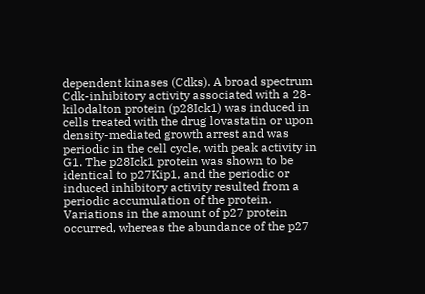dependent kinases (Cdks). A broad spectrum Cdk-inhibitory activity associated with a 28-kilodalton protein (p28Ick1) was induced in cells treated with the drug lovastatin or upon density-mediated growth arrest and was periodic in the cell cycle, with peak activity in G1. The p28Ick1 protein was shown to be identical to p27Kip1, and the periodic or induced inhibitory activity resulted from a periodic accumulation of the protein. Variations in the amount of p27 protein occurred, whereas the abundance of the p27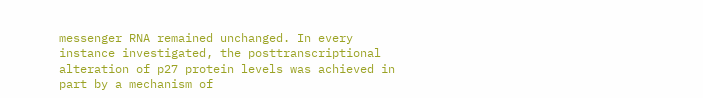messenger RNA remained unchanged. In every instance investigated, the posttranscriptional alteration of p27 protein levels was achieved in part by a mechanism of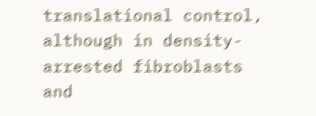translational control, although in density-arrested fibroblasts and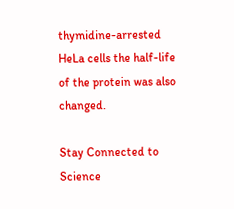thymidine-arrested HeLa cells the half-life of the protein was also changed.

Stay Connected to Science